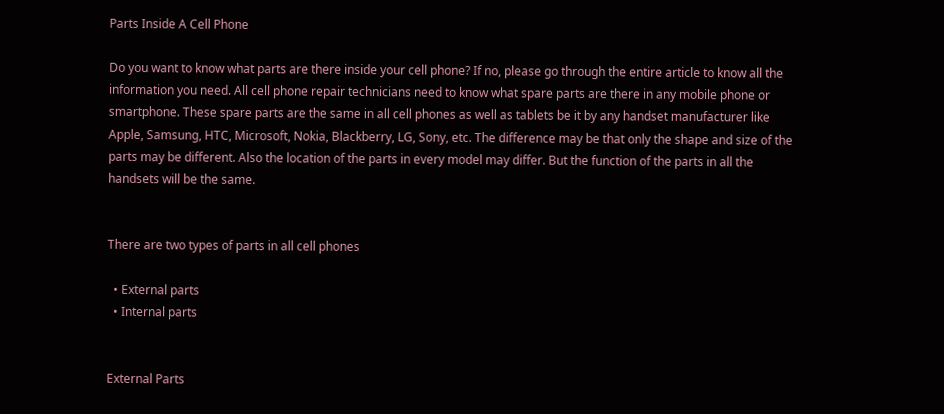Parts Inside A Cell Phone

Do you want to know what parts are there inside your cell phone? If no, please go through the entire article to know all the information you need. All cell phone repair technicians need to know what spare parts are there in any mobile phone or smartphone. These spare parts are the same in all cell phones as well as tablets be it by any handset manufacturer like Apple, Samsung, HTC, Microsoft, Nokia, Blackberry, LG, Sony, etc. The difference may be that only the shape and size of the parts may be different. Also the location of the parts in every model may differ. But the function of the parts in all the handsets will be the same.


There are two types of parts in all cell phones

  • External parts
  • Internal parts


External Parts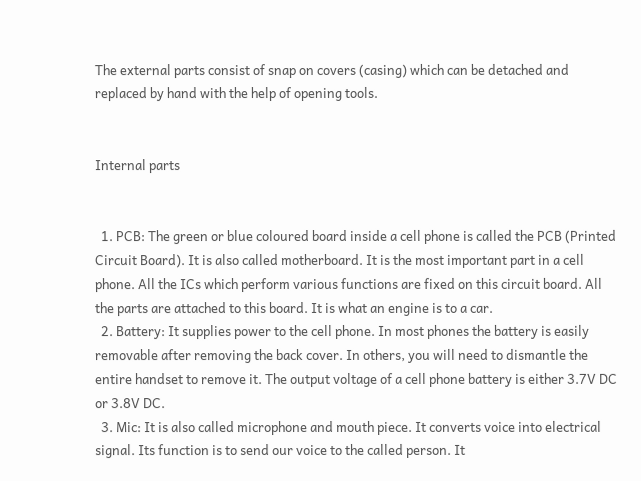The external parts consist of snap on covers (casing) which can be detached and replaced by hand with the help of opening tools.


Internal parts


  1. PCB: The green or blue coloured board inside a cell phone is called the PCB (Printed Circuit Board). It is also called motherboard. It is the most important part in a cell phone. All the ICs which perform various functions are fixed on this circuit board. All the parts are attached to this board. It is what an engine is to a car.
  2. Battery: It supplies power to the cell phone. In most phones the battery is easily removable after removing the back cover. In others, you will need to dismantle the entire handset to remove it. The output voltage of a cell phone battery is either 3.7V DC or 3.8V DC.
  3. Mic: It is also called microphone and mouth piece. It converts voice into electrical signal. Its function is to send our voice to the called person. It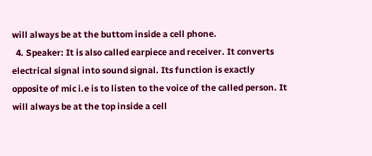will always be at the buttom inside a cell phone.
  4. Speaker: It is also called earpiece and receiver. It converts electrical signal into sound signal. Its function is exactly opposite of mic i.e is to listen to the voice of the called person. It will always be at the top inside a cell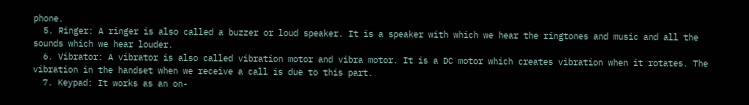phone.
  5. Ringer: A ringer is also called a buzzer or loud speaker. It is a speaker with which we hear the ringtones and music and all the sounds which we hear louder.
  6. Vibrator: A vibrator is also called vibration motor and vibra motor. It is a DC motor which creates vibration when it rotates. The vibration in the handset when we receive a call is due to this part.
  7. Keypad: It works as an on-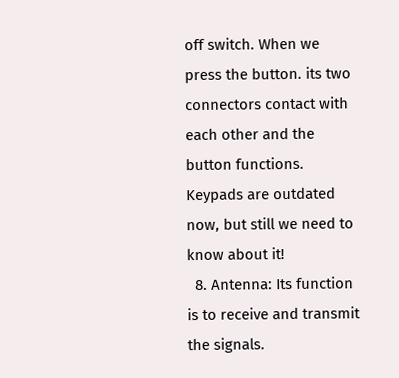off switch. When we press the button. its two connectors contact with each other and the button functions. Keypads are outdated now, but still we need to know about it!
  8. Antenna: Its function is to receive and transmit the signals.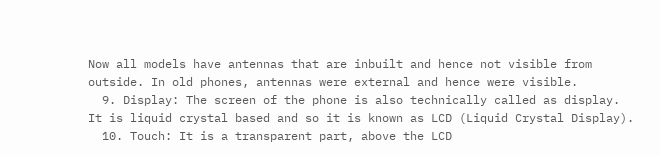Now all models have antennas that are inbuilt and hence not visible from outside. In old phones, antennas were external and hence were visible.
  9. Display: The screen of the phone is also technically called as display. It is liquid crystal based and so it is known as LCD (Liquid Crystal Display).
  10. Touch: It is a transparent part, above the LCD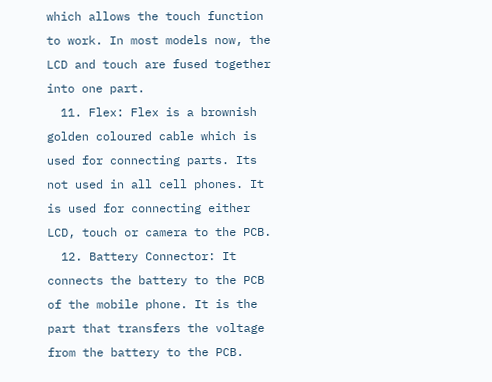which allows the touch function to work. In most models now, the LCD and touch are fused together into one part.
  11. Flex: Flex is a brownish golden coloured cable which is used for connecting parts. Its not used in all cell phones. It is used for connecting either LCD, touch or camera to the PCB.
  12. Battery Connector: It connects the battery to the PCB of the mobile phone. It is the part that transfers the voltage from the battery to the PCB.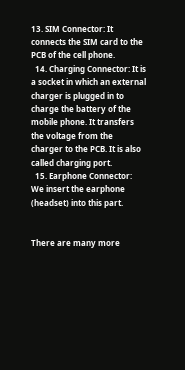13. SIM Connector: It connects the SIM card to the PCB of the cell phone.
  14. Charging Connector: It is a socket in which an external charger is plugged in to charge the battery of the mobile phone. It transfers the voltage from the charger to the PCB. It is also called charging port.
  15. Earphone Connector: We insert the earphone (headset) into this part.


There are many more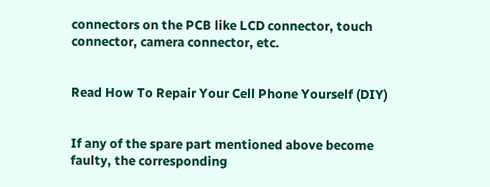connectors on the PCB like LCD connector, touch connector, camera connector, etc.


Read How To Repair Your Cell Phone Yourself (DIY)


If any of the spare part mentioned above become faulty, the corresponding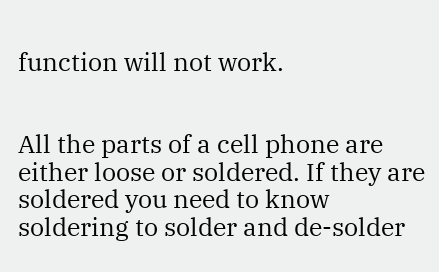function will not work.


All the parts of a cell phone are either loose or soldered. If they are soldered you need to know soldering to solder and de-solder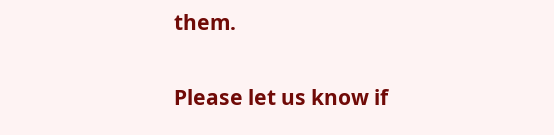them.


Please let us know if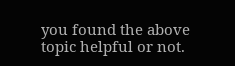you found the above topic helpful or not.